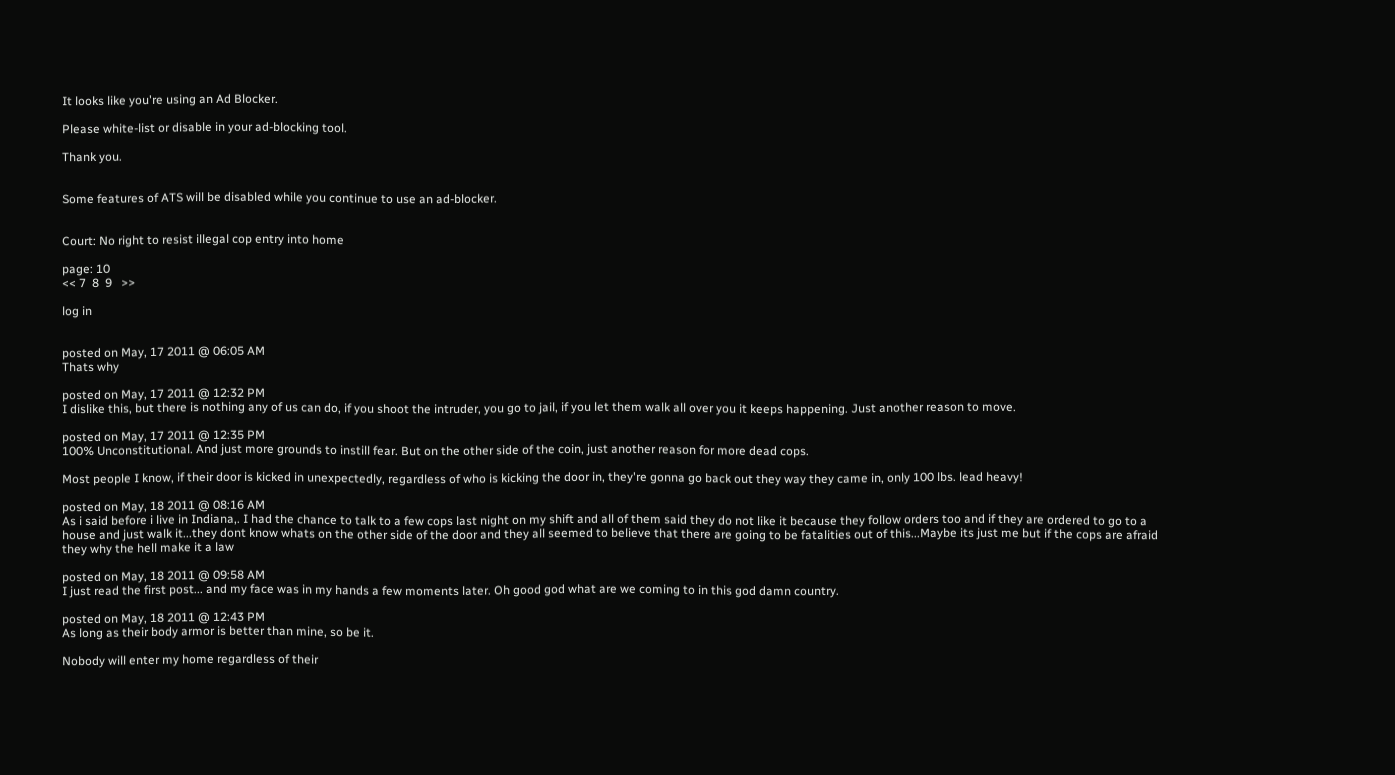It looks like you're using an Ad Blocker.

Please white-list or disable in your ad-blocking tool.

Thank you.


Some features of ATS will be disabled while you continue to use an ad-blocker.


Court: No right to resist illegal cop entry into home

page: 10
<< 7  8  9   >>

log in


posted on May, 17 2011 @ 06:05 AM
Thats why

posted on May, 17 2011 @ 12:32 PM
I dislike this, but there is nothing any of us can do, if you shoot the intruder, you go to jail, if you let them walk all over you it keeps happening. Just another reason to move.

posted on May, 17 2011 @ 12:35 PM
100% Unconstitutional. And just more grounds to instill fear. But on the other side of the coin, just another reason for more dead cops.

Most people I know, if their door is kicked in unexpectedly, regardless of who is kicking the door in, they're gonna go back out they way they came in, only 100 lbs. lead heavy!

posted on May, 18 2011 @ 08:16 AM
As i said before i live in Indiana,. I had the chance to talk to a few cops last night on my shift and all of them said they do not like it because they follow orders too and if they are ordered to go to a house and just walk it...they dont know whats on the other side of the door and they all seemed to believe that there are going to be fatalities out of this...Maybe its just me but if the cops are afraid they why the hell make it a law

posted on May, 18 2011 @ 09:58 AM
I just read the first post... and my face was in my hands a few moments later. Oh good god what are we coming to in this god damn country.

posted on May, 18 2011 @ 12:43 PM
As long as their body armor is better than mine, so be it.

Nobody will enter my home regardless of their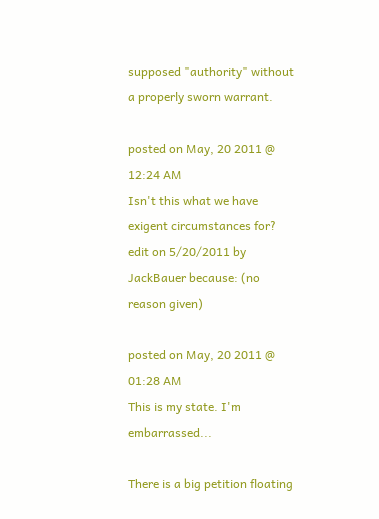supposed "authority" without a properly sworn warrant.

posted on May, 20 2011 @ 12:24 AM
Isn't this what we have exigent circumstances for?
edit on 5/20/2011 by JackBauer because: (no reason given)

posted on May, 20 2011 @ 01:28 AM
This is my state. I'm embarrassed...

There is a big petition floating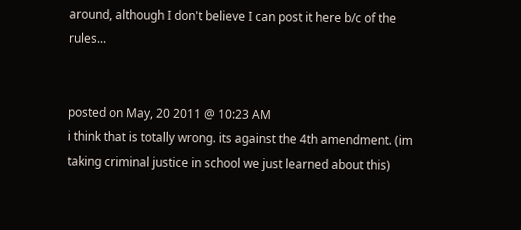around, although I don't believe I can post it here b/c of the rules...


posted on May, 20 2011 @ 10:23 AM
i think that is totally wrong. its against the 4th amendment. (im taking criminal justice in school we just learned about this)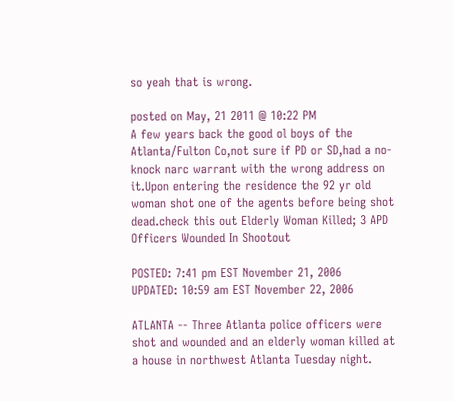so yeah that is wrong.

posted on May, 21 2011 @ 10:22 PM
A few years back the good ol boys of the Atlanta/Fulton Co,not sure if PD or SD,had a no-knock narc warrant with the wrong address on it.Upon entering the residence the 92 yr old woman shot one of the agents before being shot dead.check this out Elderly Woman Killed; 3 APD Officers Wounded In Shootout

POSTED: 7:41 pm EST November 21, 2006
UPDATED: 10:59 am EST November 22, 2006

ATLANTA -- Three Atlanta police officers were shot and wounded and an elderly woman killed at a house in northwest Atlanta Tuesday night.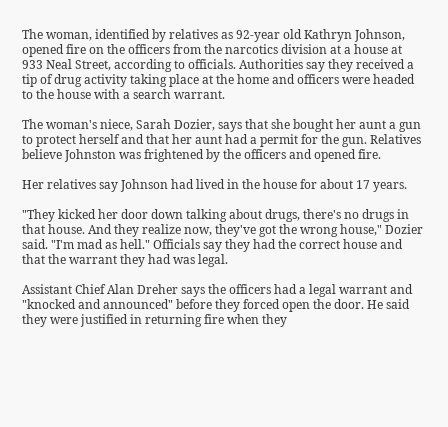The woman, identified by relatives as 92-year old Kathryn Johnson, opened fire on the officers from the narcotics division at a house at 933 Neal Street, according to officials. Authorities say they received a tip of drug activity taking place at the home and officers were headed to the house with a search warrant.

The woman's niece, Sarah Dozier, says that she bought her aunt a gun to protect herself and that her aunt had a permit for the gun. Relatives believe Johnston was frightened by the officers and opened fire.

Her relatives say Johnson had lived in the house for about 17 years.

"They kicked her door down talking about drugs, there's no drugs in that house. And they realize now, they've got the wrong house," Dozier said. "I'm mad as hell." Officials say they had the correct house and that the warrant they had was legal.

Assistant Chief Alan Dreher says the officers had a legal warrant and "knocked and announced" before they forced open the door. He said they were justified in returning fire when they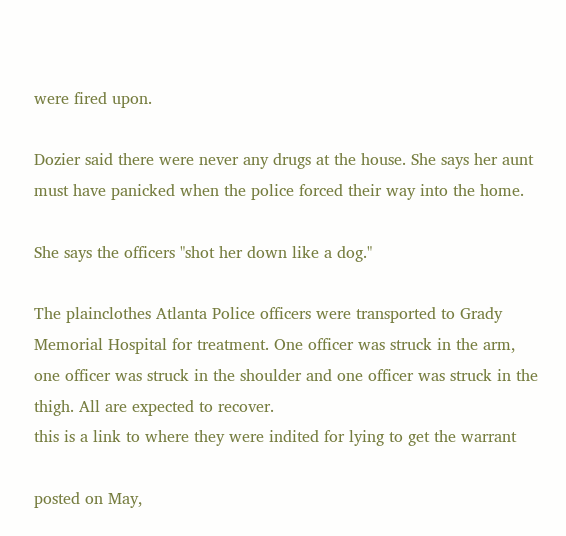were fired upon.

Dozier said there were never any drugs at the house. She says her aunt must have panicked when the police forced their way into the home.

She says the officers "shot her down like a dog."

The plainclothes Atlanta Police officers were transported to Grady Memorial Hospital for treatment. One officer was struck in the arm, one officer was struck in the shoulder and one officer was struck in the thigh. All are expected to recover.
this is a link to where they were indited for lying to get the warrant

posted on May,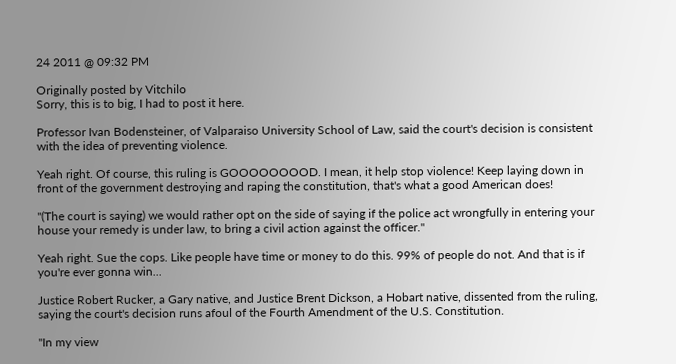24 2011 @ 09:32 PM

Originally posted by Vitchilo
Sorry, this is to big, I had to post it here.

Professor Ivan Bodensteiner, of Valparaiso University School of Law, said the court's decision is consistent with the idea of preventing violence.

Yeah right. Of course, this ruling is GOOOOOOOOD. I mean, it help stop violence! Keep laying down in front of the government destroying and raping the constitution, that's what a good American does!

"(The court is saying) we would rather opt on the side of saying if the police act wrongfully in entering your house your remedy is under law, to bring a civil action against the officer."

Yeah right. Sue the cops. Like people have time or money to do this. 99% of people do not. And that is if you're ever gonna win...

Justice Robert Rucker, a Gary native, and Justice Brent Dickson, a Hobart native, dissented from the ruling, saying the court's decision runs afoul of the Fourth Amendment of the U.S. Constitution.

"In my view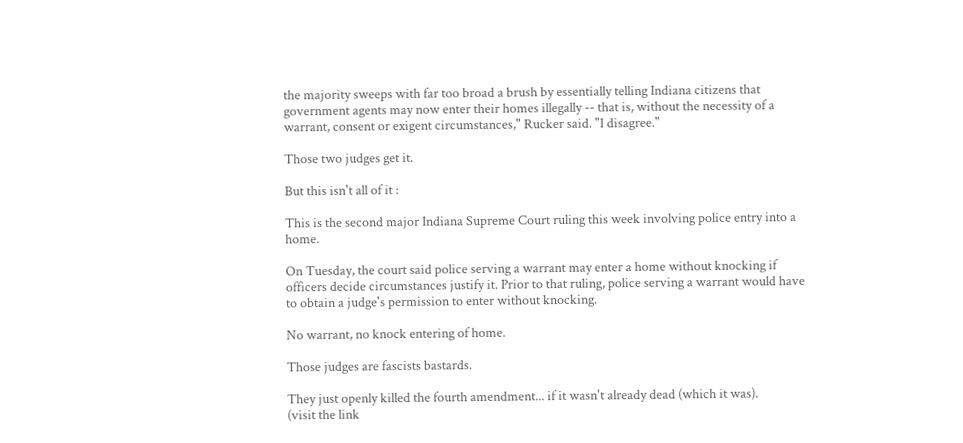the majority sweeps with far too broad a brush by essentially telling Indiana citizens that government agents may now enter their homes illegally -- that is, without the necessity of a warrant, consent or exigent circumstances," Rucker said. "I disagree."

Those two judges get it.

But this isn't all of it :

This is the second major Indiana Supreme Court ruling this week involving police entry into a home.

On Tuesday, the court said police serving a warrant may enter a home without knocking if officers decide circumstances justify it. Prior to that ruling, police serving a warrant would have to obtain a judge's permission to enter without knocking.

No warrant, no knock entering of home.

Those judges are fascists bastards.

They just openly killed the fourth amendment... if it wasn't already dead (which it was).
(visit the link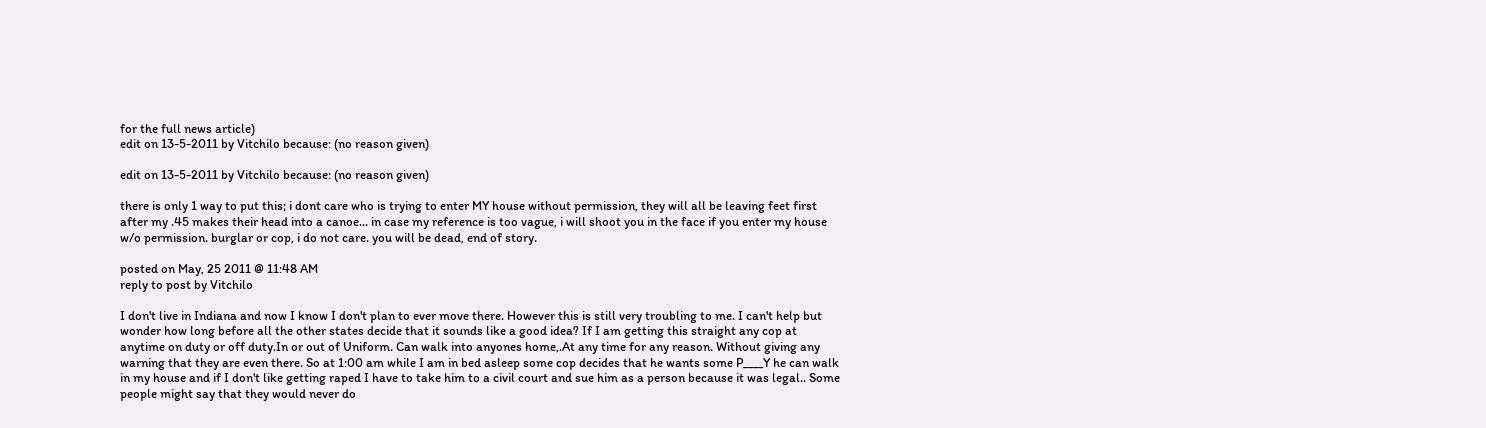for the full news article)
edit on 13-5-2011 by Vitchilo because: (no reason given)

edit on 13-5-2011 by Vitchilo because: (no reason given)

there is only 1 way to put this; i dont care who is trying to enter MY house without permission, they will all be leaving feet first after my .45 makes their head into a canoe... in case my reference is too vague, i will shoot you in the face if you enter my house w/o permission. burglar or cop, i do not care. you will be dead, end of story.

posted on May, 25 2011 @ 11:48 AM
reply to post by Vitchilo

I don't live in Indiana and now I know I don't plan to ever move there. However this is still very troubling to me. I can't help but wonder how long before all the other states decide that it sounds like a good idea? If I am getting this straight any cop at anytime on duty or off duty.In or out of Uniform. Can walk into anyones home,.At any time for any reason. Without giving any warning that they are even there. So at 1:00 am while I am in bed asleep some cop decides that he wants some P____Y he can walk in my house and if I don't like getting raped I have to take him to a civil court and sue him as a person because it was legal.. Some people might say that they would never do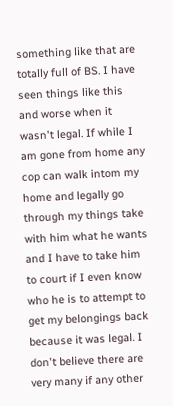something like that are totally full of BS. I have seen things like this and worse when it wasn't legal. If while I am gone from home any cop can walk intom my home and legally go through my things take with him what he wants and I have to take him to court if I even know who he is to attempt to get my belongings back because it was legal. I don't believe there are very many if any other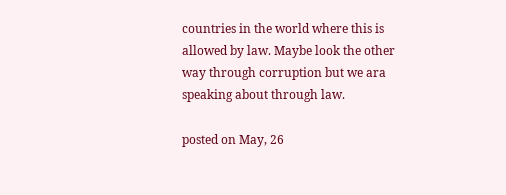countries in the world where this is allowed by law. Maybe look the other way through corruption but we ara speaking about through law.

posted on May, 26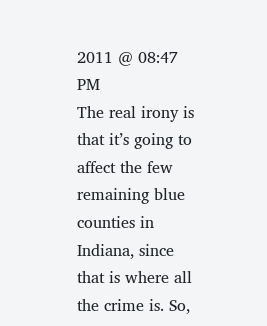2011 @ 08:47 PM
The real irony is that it’s going to affect the few remaining blue counties in Indiana, since that is where all the crime is. So,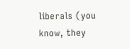liberals (you know, they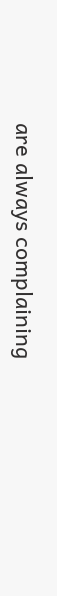are always complaining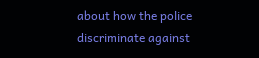about how the police discriminate against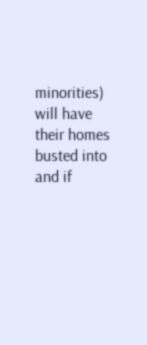minorities) will have their homes busted into and if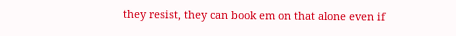they resist, they can book em on that alone even if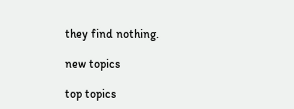they find nothing.

new topics

top topics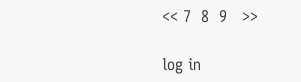<< 7  8  9   >>

log in